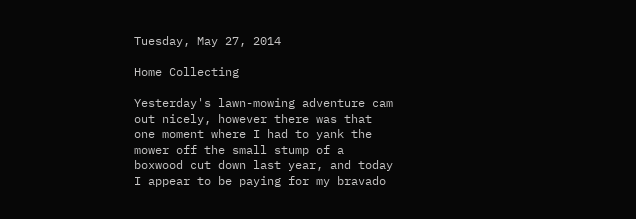Tuesday, May 27, 2014

Home Collecting

Yesterday's lawn-mowing adventure cam out nicely, however there was that one moment where I had to yank the mower off the small stump of a boxwood cut down last year, and today I appear to be paying for my bravado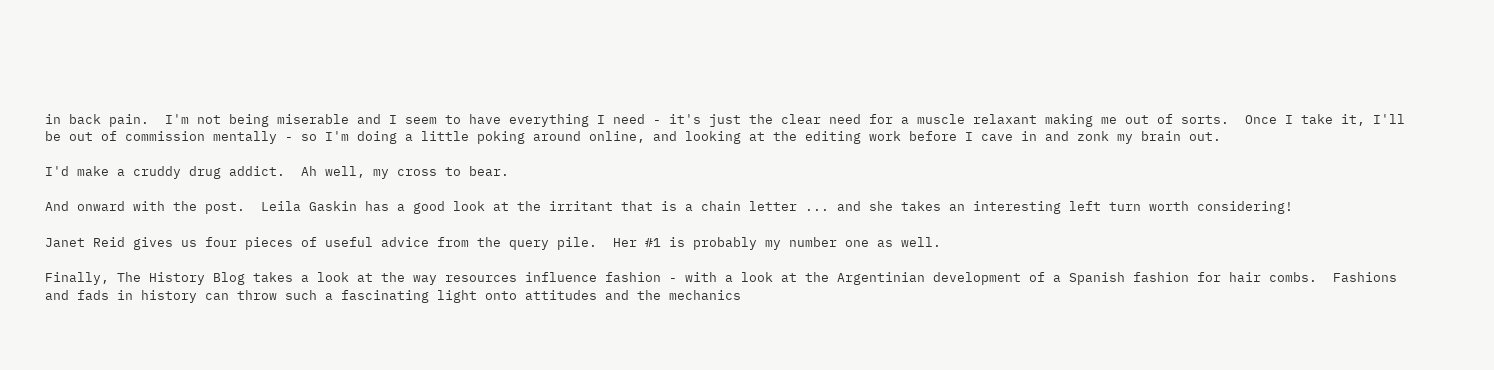in back pain.  I'm not being miserable and I seem to have everything I need - it's just the clear need for a muscle relaxant making me out of sorts.  Once I take it, I'll be out of commission mentally - so I'm doing a little poking around online, and looking at the editing work before I cave in and zonk my brain out.

I'd make a cruddy drug addict.  Ah well, my cross to bear.

And onward with the post.  Leila Gaskin has a good look at the irritant that is a chain letter ... and she takes an interesting left turn worth considering!

Janet Reid gives us four pieces of useful advice from the query pile.  Her #1 is probably my number one as well.

Finally, The History Blog takes a look at the way resources influence fashion - with a look at the Argentinian development of a Spanish fashion for hair combs.  Fashions and fads in history can throw such a fascinating light onto attitudes and the mechanics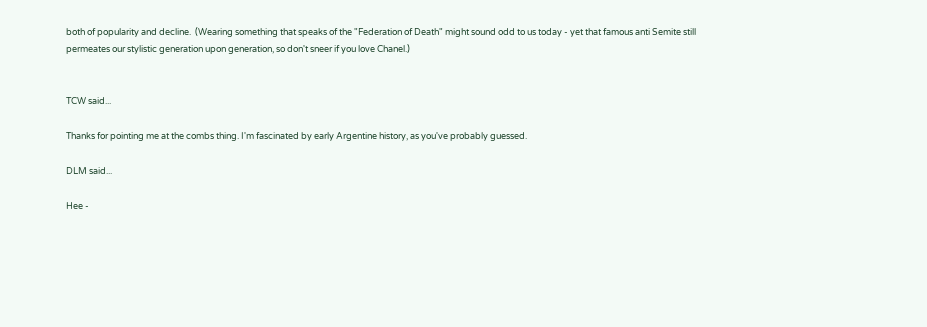both of popularity and decline.  (Wearing something that speaks of the "Federation of Death" might sound odd to us today - yet that famous anti Semite still permeates our stylistic generation upon generation, so don't sneer if you love Chanel.)


TCW said...

Thanks for pointing me at the combs thing. I'm fascinated by early Argentine history, as you've probably guessed.

DLM said...

Hee -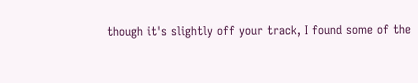though it's slightly off your track, I found some of the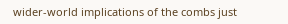wider-world implications of the combs just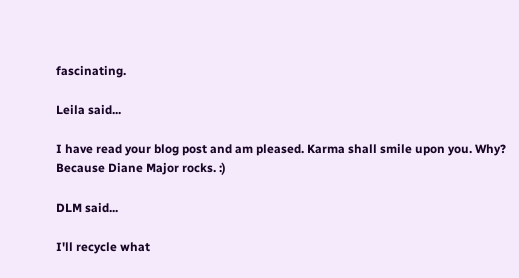fascinating.

Leila said...

I have read your blog post and am pleased. Karma shall smile upon you. Why? Because Diane Major rocks. :)

DLM said...

I'll recycle what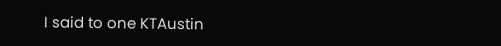I said to one KTAustin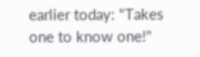earlier today: "Takes one to know one!"